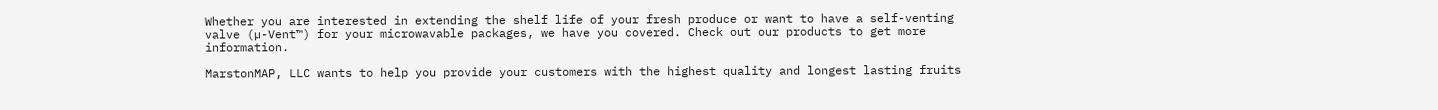Whether you are interested in extending the shelf life of your fresh produce or want to have a self-venting valve (µ-Vent™) for your microwavable packages, we have you covered. Check out our products to get more information.

MarstonMAP, LLC wants to help you provide your customers with the highest quality and longest lasting fruits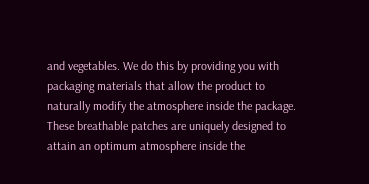and vegetables. We do this by providing you with packaging materials that allow the product to naturally modify the atmosphere inside the package.  These breathable patches are uniquely designed to attain an optimum atmosphere inside the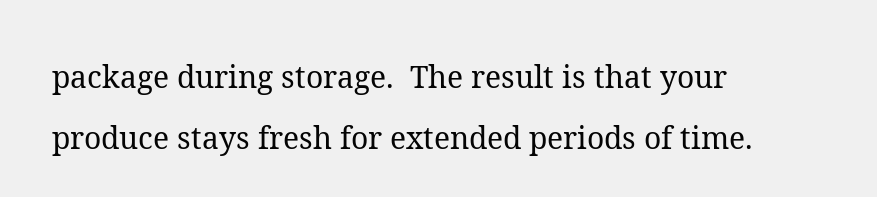package during storage.  The result is that your produce stays fresh for extended periods of time.